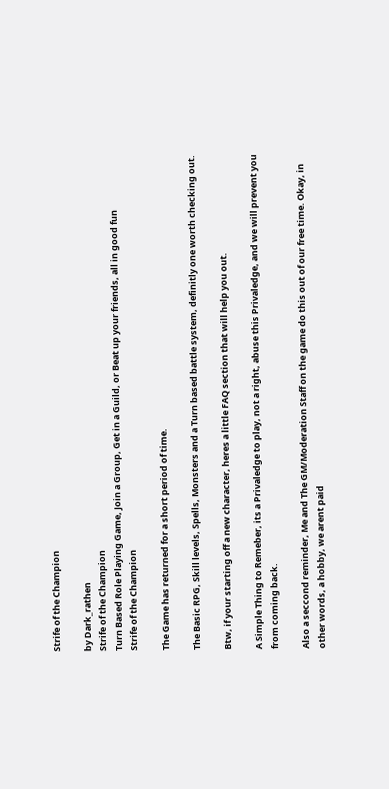Strife of the Champion

by Dark_rathen
Strife of the Champion
Turn Based Role Playing Game, Join a Group, Get in a Guild, or Beat up your friends, all in good fun
Strife of the Champion

The Game has returned for a short period of time.

The Basic RPG, Skill levels, Spells, Monsters and a Turn based battle system, definitly one worth checking out.

Btw, if your starting off a new character, heres a little FAQ section that will help you out.

A Simple Thing to Remeber, its a Privaledge to play, not a right, abuse this Privaledge, and we will prevent you from coming back.

Also a seccond reminder, Me and The GM/Moderation Staff on the game do this out of our free time. Okay, in other words, a hobby, we arent paid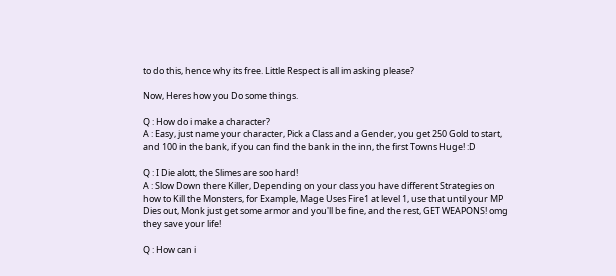to do this, hence why its free. Little Respect is all im asking please?

Now, Heres how you Do some things.

Q : How do i make a character?
A : Easy, just name your character, Pick a Class and a Gender, you get 250 Gold to start, and 100 in the bank, if you can find the bank in the inn, the first Towns Huge! :D

Q : I Die alott, the Slimes are soo hard!
A : Slow Down there Killer, Depending on your class you have different Strategies on how to Kill the Monsters, for Example, Mage Uses Fire1 at level 1, use that until your MP Dies out, Monk just get some armor and you'll be fine, and the rest, GET WEAPONS! omg they save your life!

Q : How can i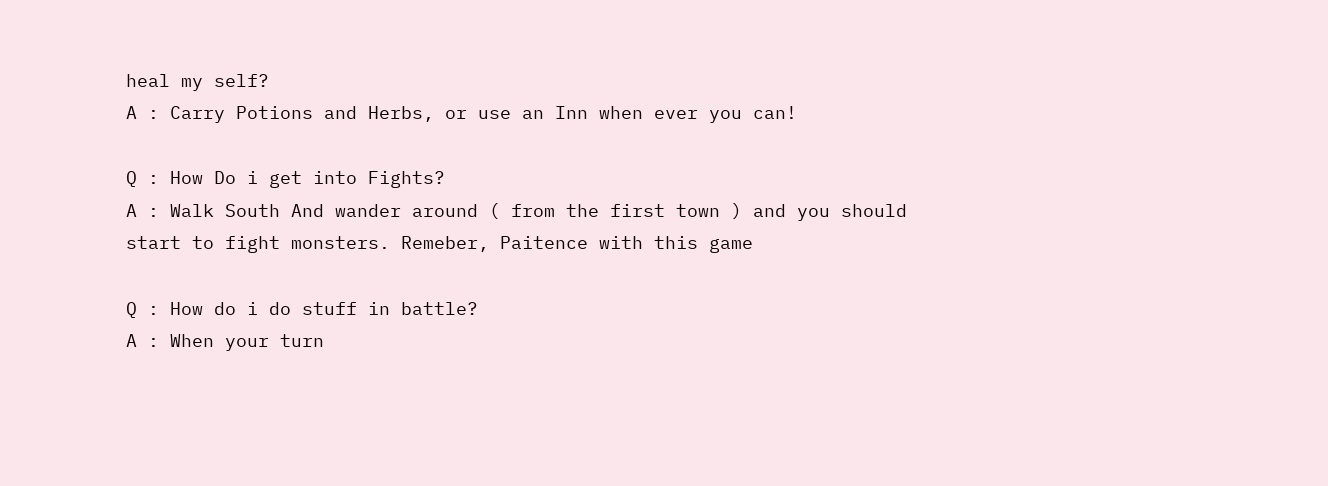heal my self?
A : Carry Potions and Herbs, or use an Inn when ever you can!

Q : How Do i get into Fights?
A : Walk South And wander around ( from the first town ) and you should start to fight monsters. Remeber, Paitence with this game

Q : How do i do stuff in battle?
A : When your turn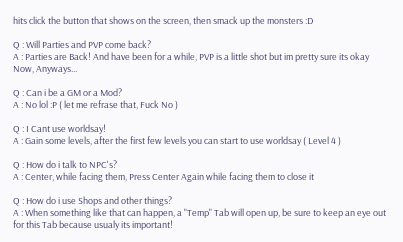hits click the button that shows on the screen, then smack up the monsters :D

Q : Will Parties and PVP come back?
A : Parties are Back! And have been for a while, PVP is a little shot but im pretty sure its okay Now, Anyways...

Q : Can i be a GM or a Mod?
A : No lol :P ( let me refrase that, Fuck No )

Q : I Cant use worldsay!
A : Gain some levels, after the first few levels you can start to use worldsay ( Level 4 )

Q : How do i talk to NPC's?
A : Center, while facing them, Press Center Again while facing them to close it

Q : How do i use Shops and other things?
A : When something like that can happen, a "Temp" Tab will open up, be sure to keep an eye out for this Tab because usualy its important!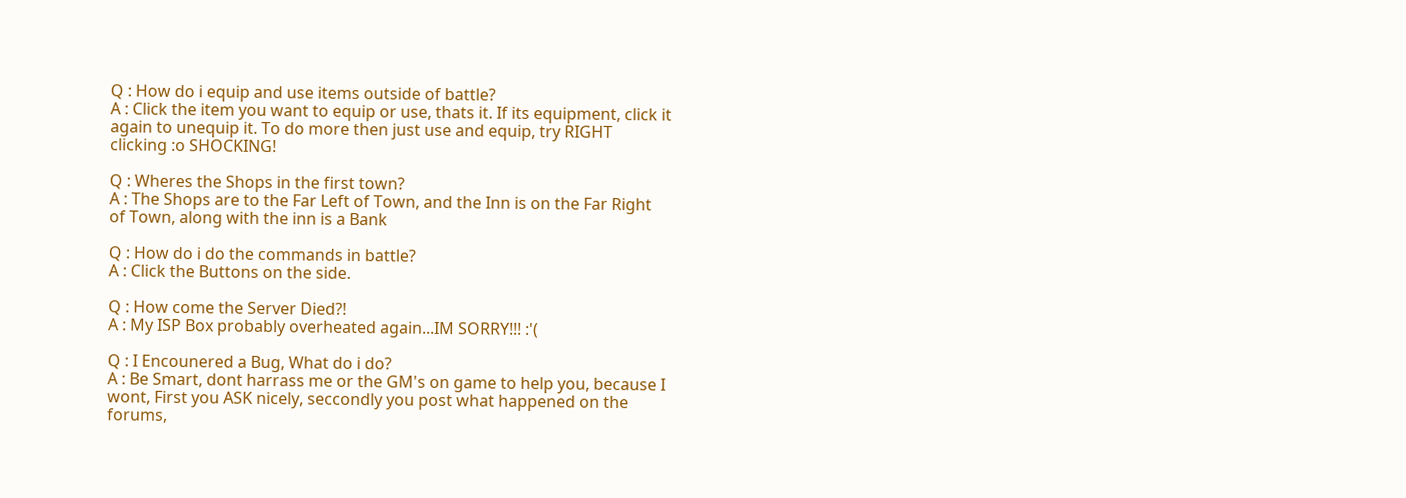Q : How do i equip and use items outside of battle?
A : Click the item you want to equip or use, thats it. If its equipment, click it again to unequip it. To do more then just use and equip, try RIGHT clicking :o SHOCKING!

Q : Wheres the Shops in the first town?
A : The Shops are to the Far Left of Town, and the Inn is on the Far Right of Town, along with the inn is a Bank

Q : How do i do the commands in battle?
A : Click the Buttons on the side.

Q : How come the Server Died?!
A : My ISP Box probably overheated again...IM SORRY!!! :'(

Q : I Encounered a Bug, What do i do?
A : Be Smart, dont harrass me or the GM's on game to help you, because I wont, First you ASK nicely, seccondly you post what happened on the forums,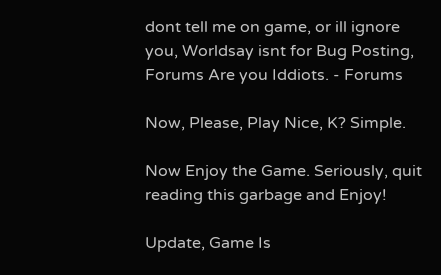dont tell me on game, or ill ignore you, Worldsay isnt for Bug Posting, Forums Are you Iddiots. - Forums

Now, Please, Play Nice, K? Simple.

Now Enjoy the Game. Seriously, quit reading this garbage and Enjoy!

Update, Game Is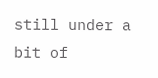still under a bit of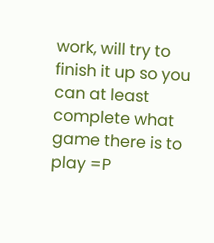work, will try to finish it up so you can at least complete what game there is to play =P